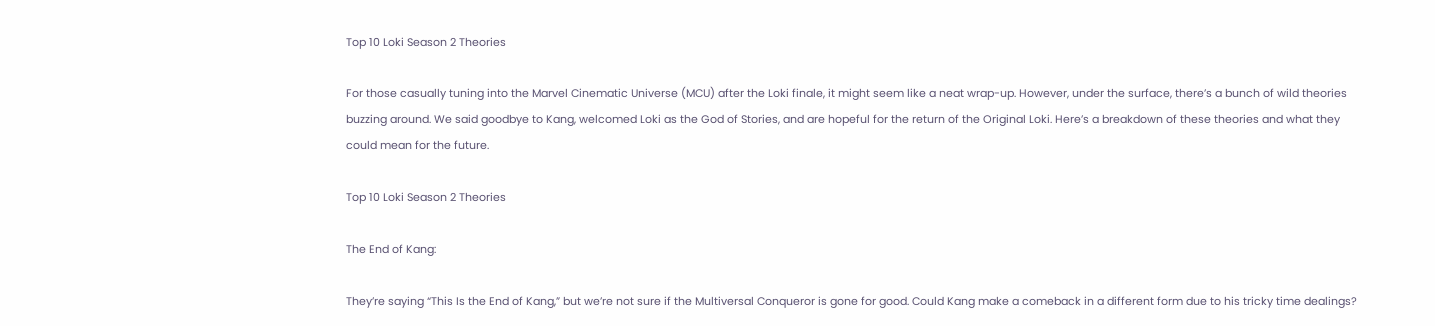Top 10 Loki Season 2 Theories

For those casually tuning into the Marvel Cinematic Universe (MCU) after the Loki finale, it might seem like a neat wrap-up. However, under the surface, there’s a bunch of wild theories buzzing around. We said goodbye to Kang, welcomed Loki as the God of Stories, and are hopeful for the return of the Original Loki. Here’s a breakdown of these theories and what they could mean for the future.

Top 10 Loki Season 2 Theories

The End of Kang:

They’re saying “This Is the End of Kang,” but we’re not sure if the Multiversal Conqueror is gone for good. Could Kang make a comeback in a different form due to his tricky time dealings?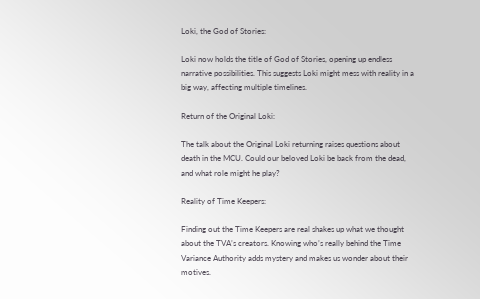Loki, the God of Stories:

Loki now holds the title of God of Stories, opening up endless narrative possibilities. This suggests Loki might mess with reality in a big way, affecting multiple timelines.

Return of the Original Loki:

The talk about the Original Loki returning raises questions about death in the MCU. Could our beloved Loki be back from the dead, and what role might he play?

Reality of Time Keepers:

Finding out the Time Keepers are real shakes up what we thought about the TVA’s creators. Knowing who’s really behind the Time Variance Authority adds mystery and makes us wonder about their motives.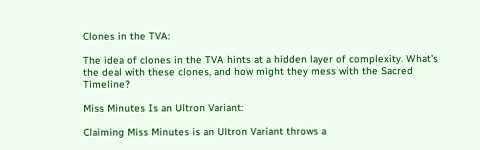Clones in the TVA:

The idea of clones in the TVA hints at a hidden layer of complexity. What’s the deal with these clones, and how might they mess with the Sacred Timeline?

Miss Minutes Is an Ultron Variant:

Claiming Miss Minutes is an Ultron Variant throws a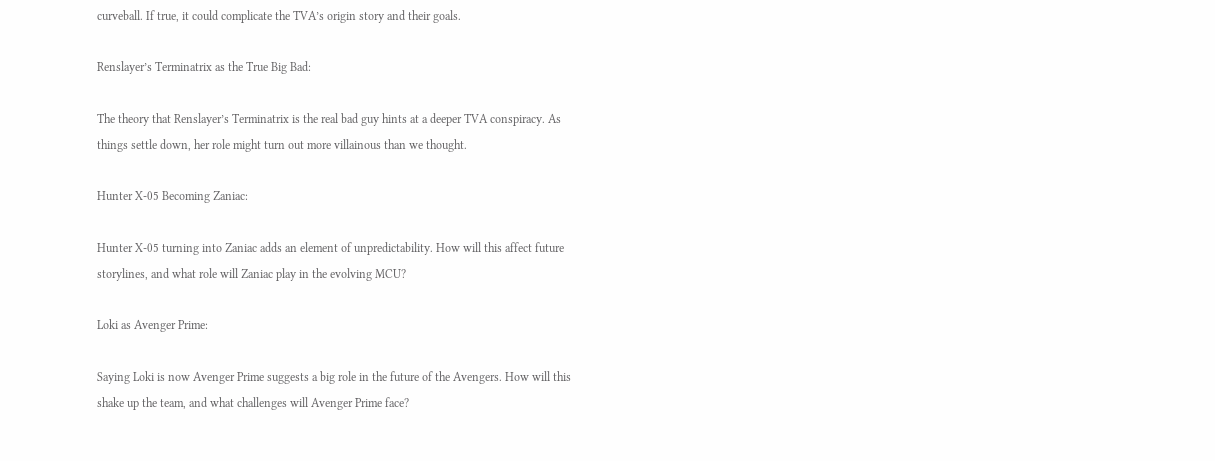curveball. If true, it could complicate the TVA’s origin story and their goals.

Renslayer’s Terminatrix as the True Big Bad:

The theory that Renslayer’s Terminatrix is the real bad guy hints at a deeper TVA conspiracy. As things settle down, her role might turn out more villainous than we thought.

Hunter X-05 Becoming Zaniac:

Hunter X-05 turning into Zaniac adds an element of unpredictability. How will this affect future storylines, and what role will Zaniac play in the evolving MCU?

Loki as Avenger Prime:

Saying Loki is now Avenger Prime suggests a big role in the future of the Avengers. How will this shake up the team, and what challenges will Avenger Prime face?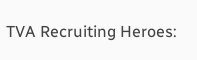TVA Recruiting Heroes: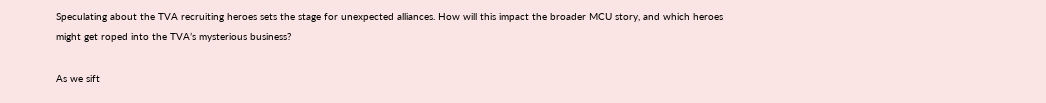Speculating about the TVA recruiting heroes sets the stage for unexpected alliances. How will this impact the broader MCU story, and which heroes might get roped into the TVA’s mysterious business?

As we sift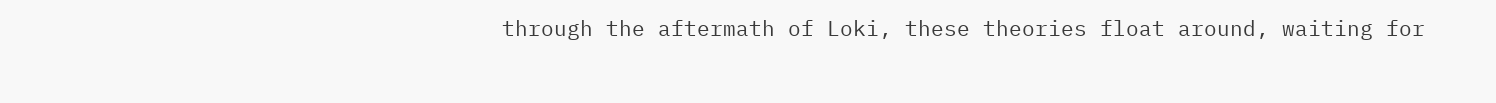through the aftermath of Loki, these theories float around, waiting for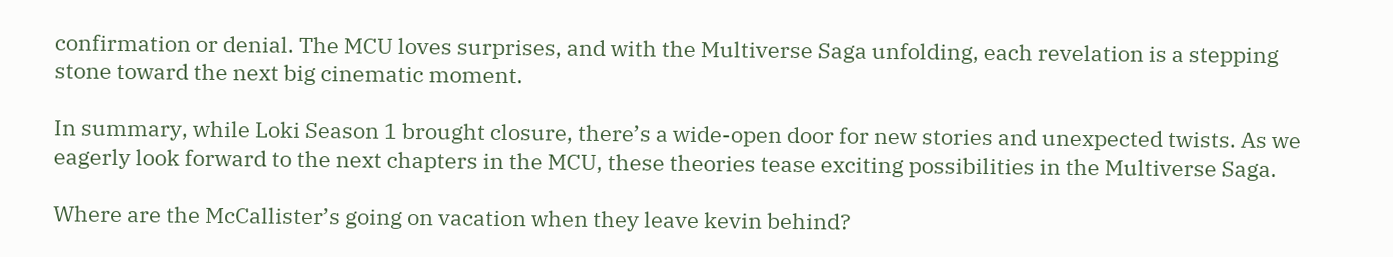confirmation or denial. The MCU loves surprises, and with the Multiverse Saga unfolding, each revelation is a stepping stone toward the next big cinematic moment.

In summary, while Loki Season 1 brought closure, there’s a wide-open door for new stories and unexpected twists. As we eagerly look forward to the next chapters in the MCU, these theories tease exciting possibilities in the Multiverse Saga.

Where are the McCallister’s going on vacation when they leave kevin behind?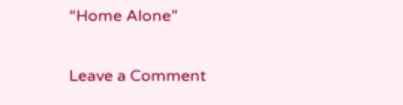“Home Alone”

Leave a Comment